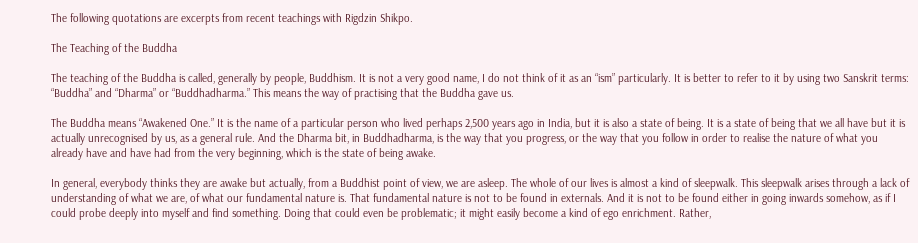The following quotations are excerpts from recent teachings with Rigdzin Shikpo.

The Teaching of the Buddha

The teaching of the Buddha is called, generally by people, Buddhism. It is not a very good name, I do not think of it as an “ism” particularly. It is better to refer to it by using two Sanskrit terms: “Buddha” and “Dharma” or “Buddhadharma.” This means the way of practising that the Buddha gave us.

The Buddha means “Awakened One.” It is the name of a particular person who lived perhaps 2,500 years ago in India, but it is also a state of being. It is a state of being that we all have but it is actually unrecognised by us, as a general rule. And the Dharma bit, in Buddhadharma, is the way that you progress, or the way that you follow in order to realise the nature of what you already have and have had from the very beginning, which is the state of being awake.

In general, everybody thinks they are awake but actually, from a Buddhist point of view, we are asleep. The whole of our lives is almost a kind of sleepwalk. This sleepwalk arises through a lack of understanding of what we are, of what our fundamental nature is. That fundamental nature is not to be found in externals. And it is not to be found either in going inwards somehow, as if I could probe deeply into myself and find something. Doing that could even be problematic; it might easily become a kind of ego enrichment. Rather,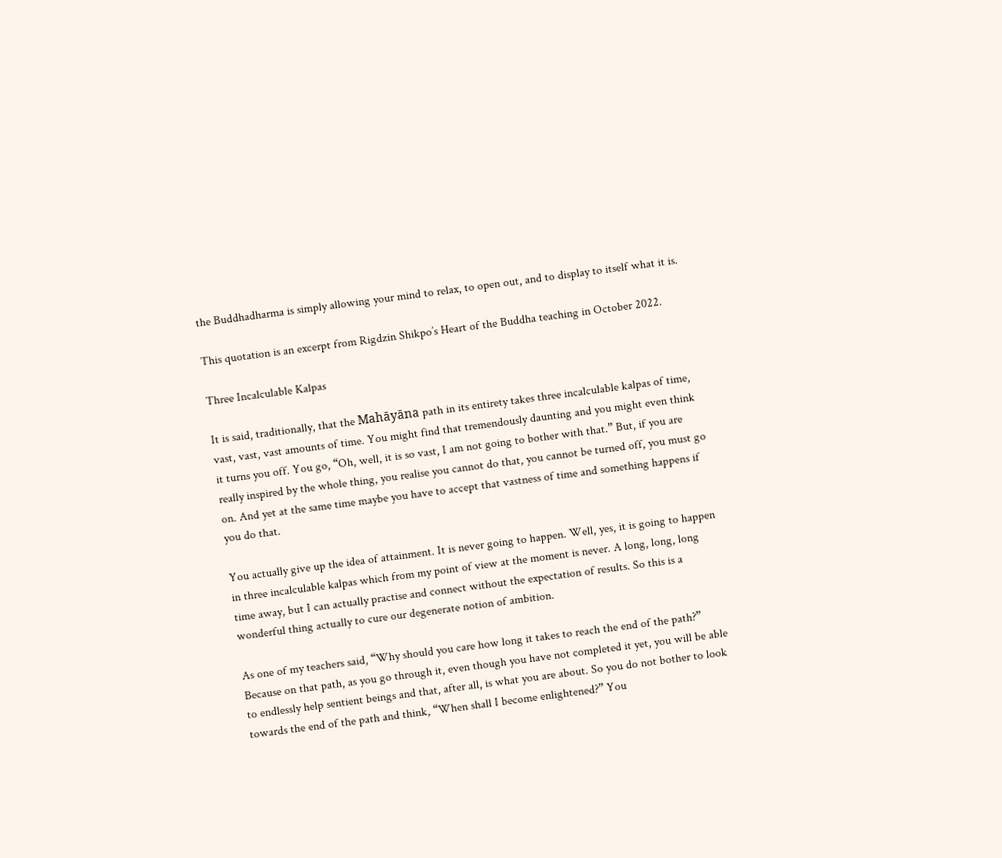the Buddhadharma is simply allowing your mind to relax, to open out, and to display to itself what it is.

This quotation is an excerpt from Rigdzin Shikpo’s Heart of the Buddha teaching in October 2022.

Three Incalculable Kalpas

It is said, traditionally, that the Mahāyāna path in its entirety takes three incalculable kalpas of time, vast, vast, vast amounts of time. You might find that tremendously daunting and you might even think it turns you off. You go, “Oh, well, it is so vast, I am not going to bother with that.” But, if you are really inspired by the whole thing, you realise you cannot do that, you cannot be turned off, you must go on. And yet at the same time maybe you have to accept that vastness of time and something happens if you do that.

You actually give up the idea of attainment. It is never going to happen. Well, yes, it is going to happen in three incalculable kalpas which from my point of view at the moment is never. A long, long, long time away, but I can actually practise and connect without the expectation of results. So this is a wonderful thing actually to cure our degenerate notion of ambition.

As one of my teachers said, “Why should you care how long it takes to reach the end of the path?” Because on that path, as you go through it, even though you have not completed it yet, you will be able to endlessly help sentient beings and that, after all, is what you are about. So you do not bother to look towards the end of the path and think, “When shall I become enlightened?” You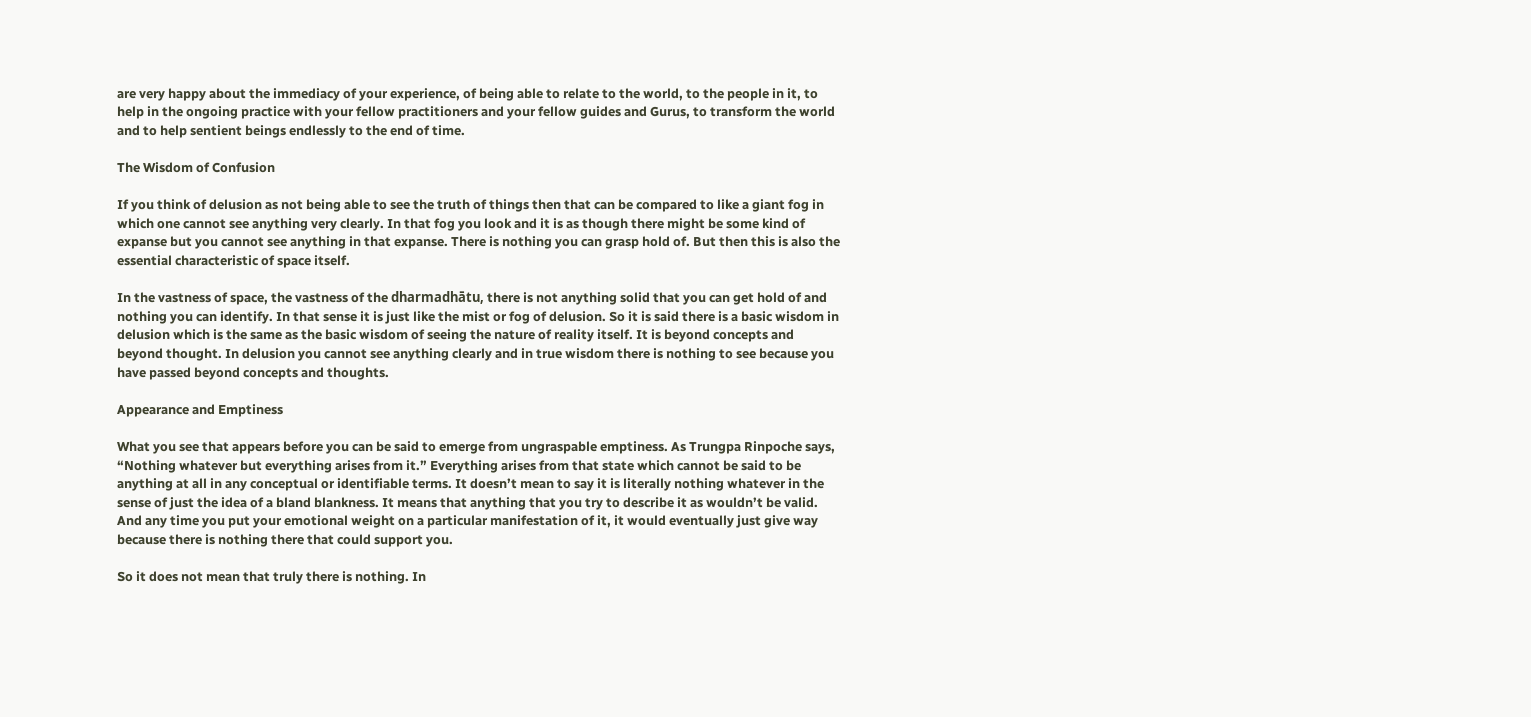are very happy about the immediacy of your experience, of being able to relate to the world, to the people in it, to help in the ongoing practice with your fellow practitioners and your fellow guides and Gurus, to transform the world and to help sentient beings endlessly to the end of time.

The Wisdom of Confusion

If you think of delusion as not being able to see the truth of things then that can be compared to like a giant fog in which one cannot see anything very clearly. In that fog you look and it is as though there might be some kind of expanse but you cannot see anything in that expanse. There is nothing you can grasp hold of. But then this is also the essential characteristic of space itself.

In the vastness of space, the vastness of the dharmadhātu, there is not anything solid that you can get hold of and nothing you can identify. In that sense it is just like the mist or fog of delusion. So it is said there is a basic wisdom in delusion which is the same as the basic wisdom of seeing the nature of reality itself. It is beyond concepts and beyond thought. In delusion you cannot see anything clearly and in true wisdom there is nothing to see because you have passed beyond concepts and thoughts.

Appearance and Emptiness

What you see that appears before you can be said to emerge from ungraspable emptiness. As Trungpa Rinpoche says, “Nothing whatever but everything arises from it.” Everything arises from that state which cannot be said to be anything at all in any conceptual or identifiable terms. It doesn’t mean to say it is literally nothing whatever in the sense of just the idea of a bland blankness. It means that anything that you try to describe it as wouldn’t be valid. And any time you put your emotional weight on a particular manifestation of it, it would eventually just give way because there is nothing there that could support you.

So it does not mean that truly there is nothing. In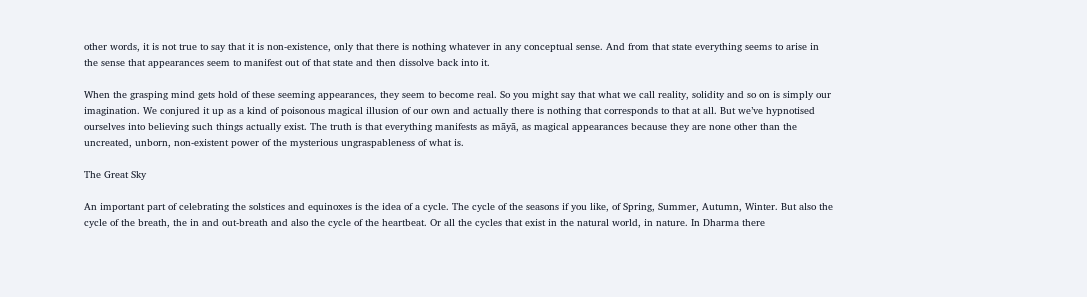other words, it is not true to say that it is non-existence, only that there is nothing whatever in any conceptual sense. And from that state everything seems to arise in the sense that appearances seem to manifest out of that state and then dissolve back into it.

When the grasping mind gets hold of these seeming appearances, they seem to become real. So you might say that what we call reality, solidity and so on is simply our imagination. We conjured it up as a kind of poisonous magical illusion of our own and actually there is nothing that corresponds to that at all. But we’ve hypnotised ourselves into believing such things actually exist. The truth is that everything manifests as māyā, as magical appearances because they are none other than the uncreated, unborn, non-existent power of the mysterious ungraspableness of what is.

The Great Sky

An important part of celebrating the solstices and equinoxes is the idea of a cycle. The cycle of the seasons if you like, of Spring, Summer, Autumn, Winter. But also the cycle of the breath, the in and out-breath and also the cycle of the heartbeat. Or all the cycles that exist in the natural world, in nature. In Dharma there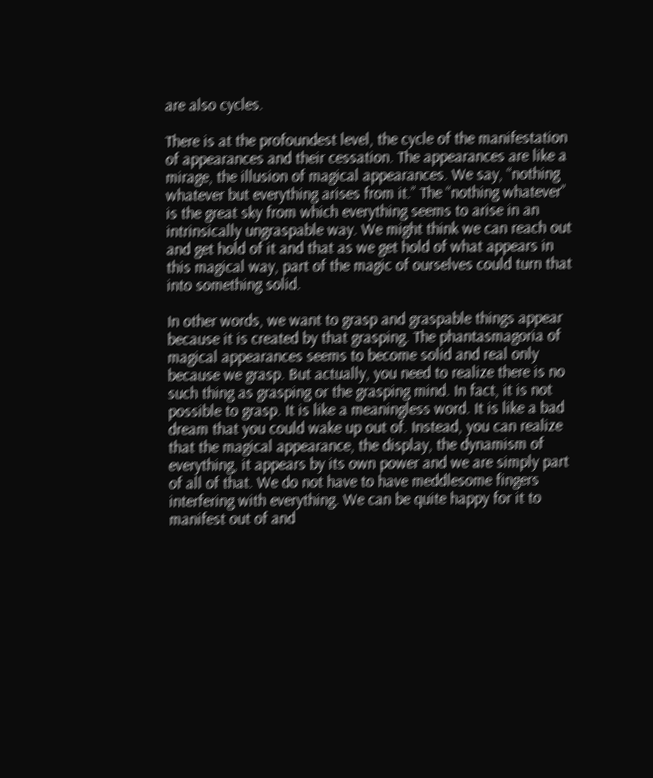are also cycles.

There is at the profoundest level, the cycle of the manifestation of appearances and their cessation. The appearances are like a mirage, the illusion of magical appearances. We say, “nothing whatever but everything arises from it.” The “nothing whatever” is the great sky from which everything seems to arise in an intrinsically ungraspable way. We might think we can reach out and get hold of it and that as we get hold of what appears in this magical way, part of the magic of ourselves could turn that into something solid.

In other words, we want to grasp and graspable things appear because it is created by that grasping. The phantasmagoria of magical appearances seems to become solid and real only because we grasp. But actually, you need to realize there is no such thing as grasping or the grasping mind. In fact, it is not possible to grasp. It is like a meaningless word. It is like a bad dream that you could wake up out of. Instead, you can realize that the magical appearance, the display, the dynamism of everything, it appears by its own power and we are simply part of all of that. We do not have to have meddlesome fingers interfering with everything. We can be quite happy for it to manifest out of and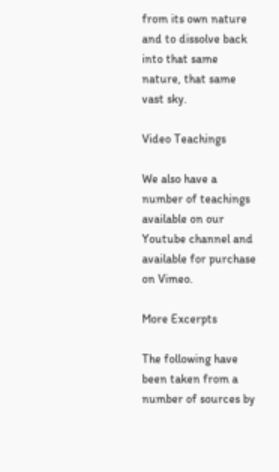from its own nature and to dissolve back into that same nature, that same vast sky.

Video Teachings

We also have a number of teachings available on our Youtube channel and available for purchase on Vimeo.

More Excerpts

The following have been taken from a number of sources by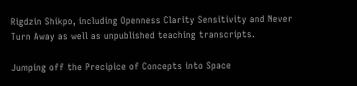Rigdzin Shikpo, including Openness Clarity Sensitivity and Never Turn Away as well as unpublished teaching transcripts.

Jumping off the Precipice of Concepts into Space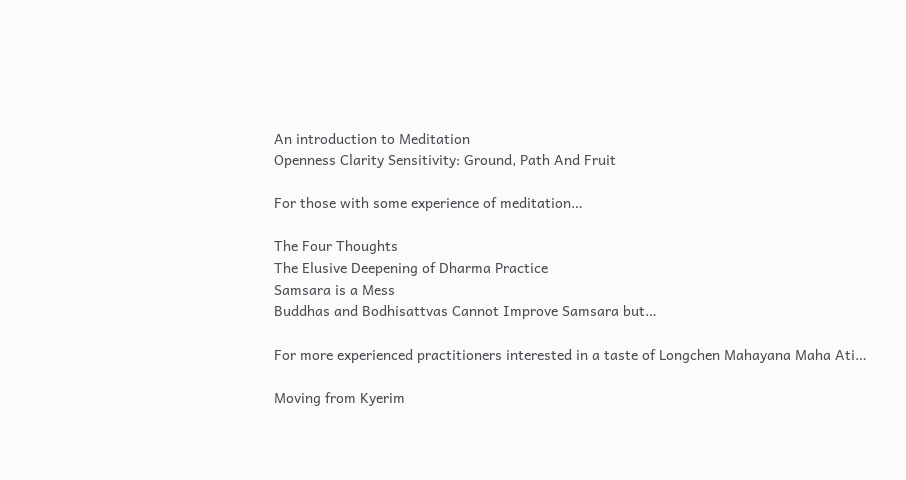An introduction to Meditation
Openness Clarity Sensitivity: Ground, Path And Fruit

For those with some experience of meditation…

The Four Thoughts
The Elusive Deepening of Dharma Practice
Samsara is a Mess
Buddhas and Bodhisattvas Cannot Improve Samsara but…

For more experienced practitioners interested in a taste of Longchen Mahayana Maha Ati…

Moving from Kyerim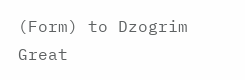(Form) to Dzogrim
Great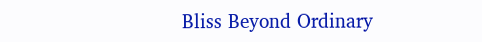Bliss Beyond Ordinary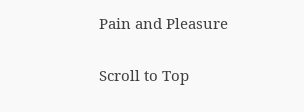Pain and Pleasure

Scroll to Top